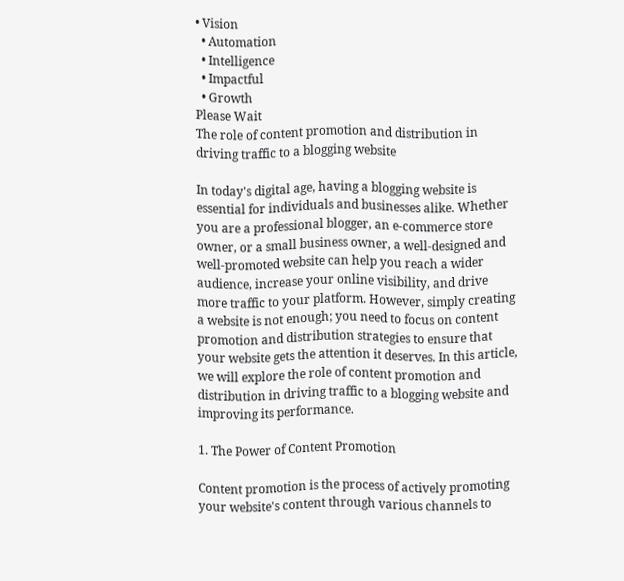• Vision
  • Automation
  • Intelligence
  • Impactful
  • Growth
Please Wait
The role of content promotion and distribution in driving traffic to a blogging website

In today's digital age, having a blogging website is essential for individuals and businesses alike. Whether you are a professional blogger, an e-commerce store owner, or a small business owner, a well-designed and well-promoted website can help you reach a wider audience, increase your online visibility, and drive more traffic to your platform. However, simply creating a website is not enough; you need to focus on content promotion and distribution strategies to ensure that your website gets the attention it deserves. In this article, we will explore the role of content promotion and distribution in driving traffic to a blogging website and improving its performance.

1. The Power of Content Promotion

Content promotion is the process of actively promoting your website's content through various channels to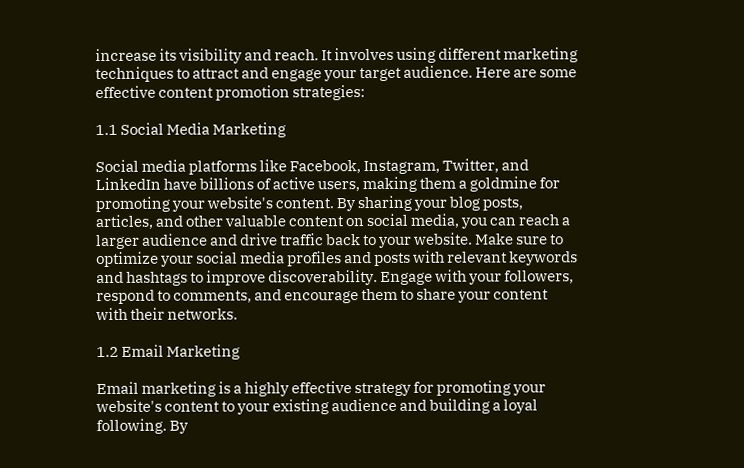increase its visibility and reach. It involves using different marketing techniques to attract and engage your target audience. Here are some effective content promotion strategies:

1.1 Social Media Marketing

Social media platforms like Facebook, Instagram, Twitter, and LinkedIn have billions of active users, making them a goldmine for promoting your website's content. By sharing your blog posts, articles, and other valuable content on social media, you can reach a larger audience and drive traffic back to your website. Make sure to optimize your social media profiles and posts with relevant keywords and hashtags to improve discoverability. Engage with your followers, respond to comments, and encourage them to share your content with their networks.

1.2 Email Marketing

Email marketing is a highly effective strategy for promoting your website's content to your existing audience and building a loyal following. By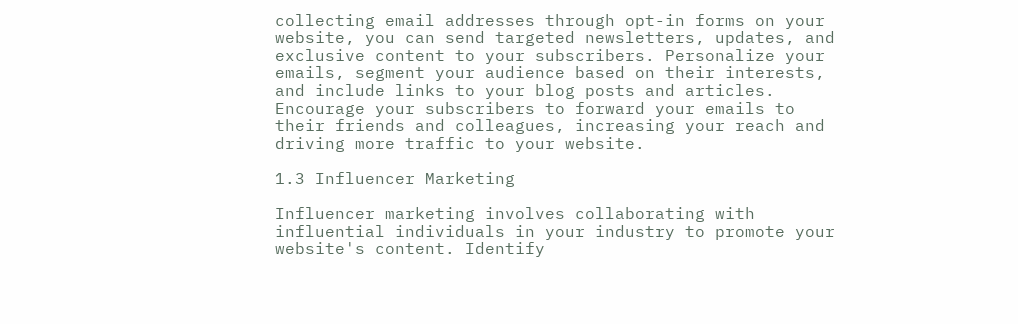collecting email addresses through opt-in forms on your website, you can send targeted newsletters, updates, and exclusive content to your subscribers. Personalize your emails, segment your audience based on their interests, and include links to your blog posts and articles. Encourage your subscribers to forward your emails to their friends and colleagues, increasing your reach and driving more traffic to your website.

1.3 Influencer Marketing

Influencer marketing involves collaborating with influential individuals in your industry to promote your website's content. Identify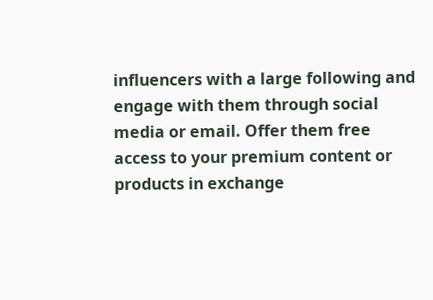influencers with a large following and engage with them through social media or email. Offer them free access to your premium content or products in exchange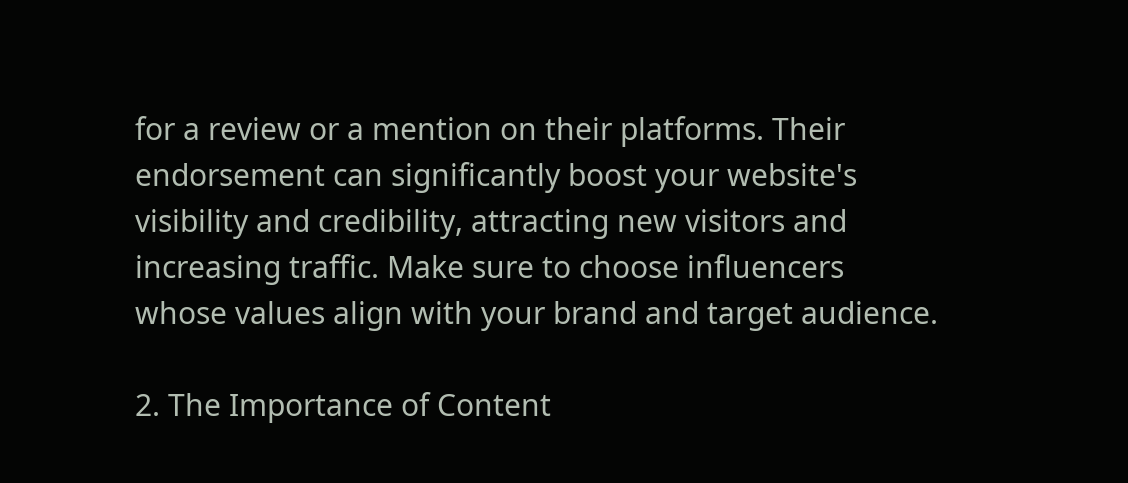for a review or a mention on their platforms. Their endorsement can significantly boost your website's visibility and credibility, attracting new visitors and increasing traffic. Make sure to choose influencers whose values align with your brand and target audience.

2. The Importance of Content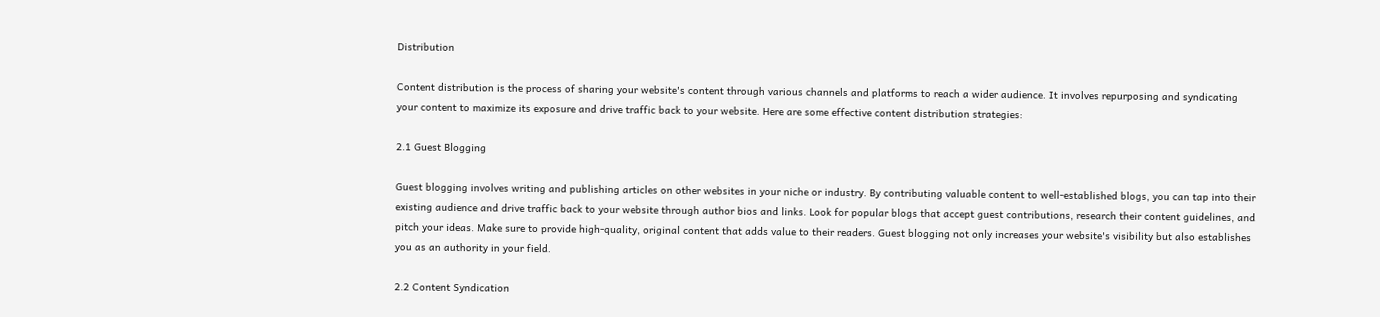Distribution

Content distribution is the process of sharing your website's content through various channels and platforms to reach a wider audience. It involves repurposing and syndicating your content to maximize its exposure and drive traffic back to your website. Here are some effective content distribution strategies:

2.1 Guest Blogging

Guest blogging involves writing and publishing articles on other websites in your niche or industry. By contributing valuable content to well-established blogs, you can tap into their existing audience and drive traffic back to your website through author bios and links. Look for popular blogs that accept guest contributions, research their content guidelines, and pitch your ideas. Make sure to provide high-quality, original content that adds value to their readers. Guest blogging not only increases your website's visibility but also establishes you as an authority in your field.

2.2 Content Syndication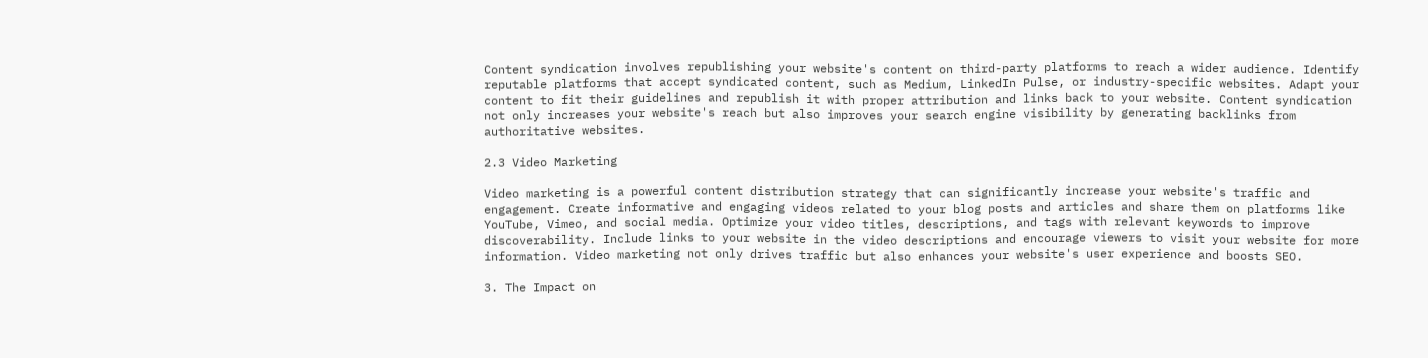Content syndication involves republishing your website's content on third-party platforms to reach a wider audience. Identify reputable platforms that accept syndicated content, such as Medium, LinkedIn Pulse, or industry-specific websites. Adapt your content to fit their guidelines and republish it with proper attribution and links back to your website. Content syndication not only increases your website's reach but also improves your search engine visibility by generating backlinks from authoritative websites.

2.3 Video Marketing

Video marketing is a powerful content distribution strategy that can significantly increase your website's traffic and engagement. Create informative and engaging videos related to your blog posts and articles and share them on platforms like YouTube, Vimeo, and social media. Optimize your video titles, descriptions, and tags with relevant keywords to improve discoverability. Include links to your website in the video descriptions and encourage viewers to visit your website for more information. Video marketing not only drives traffic but also enhances your website's user experience and boosts SEO.

3. The Impact on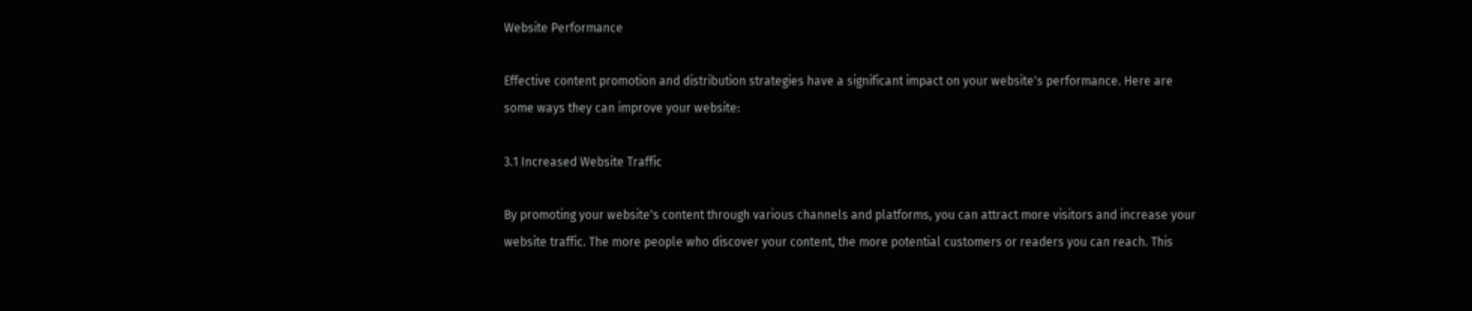Website Performance

Effective content promotion and distribution strategies have a significant impact on your website's performance. Here are some ways they can improve your website:

3.1 Increased Website Traffic

By promoting your website's content through various channels and platforms, you can attract more visitors and increase your website traffic. The more people who discover your content, the more potential customers or readers you can reach. This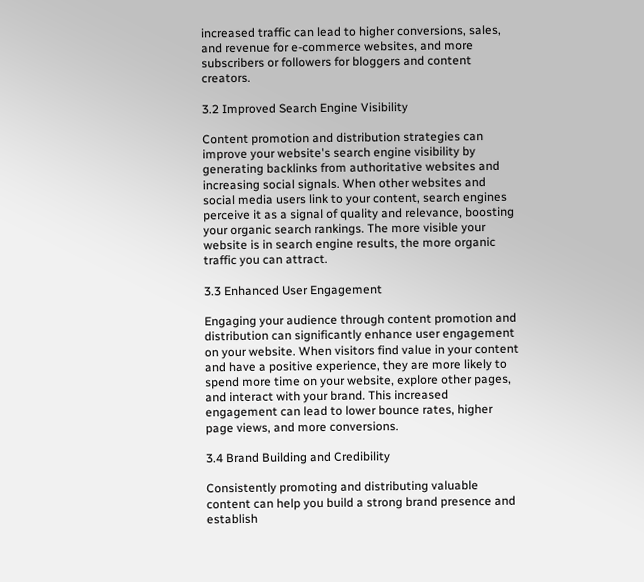increased traffic can lead to higher conversions, sales, and revenue for e-commerce websites, and more subscribers or followers for bloggers and content creators.

3.2 Improved Search Engine Visibility

Content promotion and distribution strategies can improve your website's search engine visibility by generating backlinks from authoritative websites and increasing social signals. When other websites and social media users link to your content, search engines perceive it as a signal of quality and relevance, boosting your organic search rankings. The more visible your website is in search engine results, the more organic traffic you can attract.

3.3 Enhanced User Engagement

Engaging your audience through content promotion and distribution can significantly enhance user engagement on your website. When visitors find value in your content and have a positive experience, they are more likely to spend more time on your website, explore other pages, and interact with your brand. This increased engagement can lead to lower bounce rates, higher page views, and more conversions.

3.4 Brand Building and Credibility

Consistently promoting and distributing valuable content can help you build a strong brand presence and establish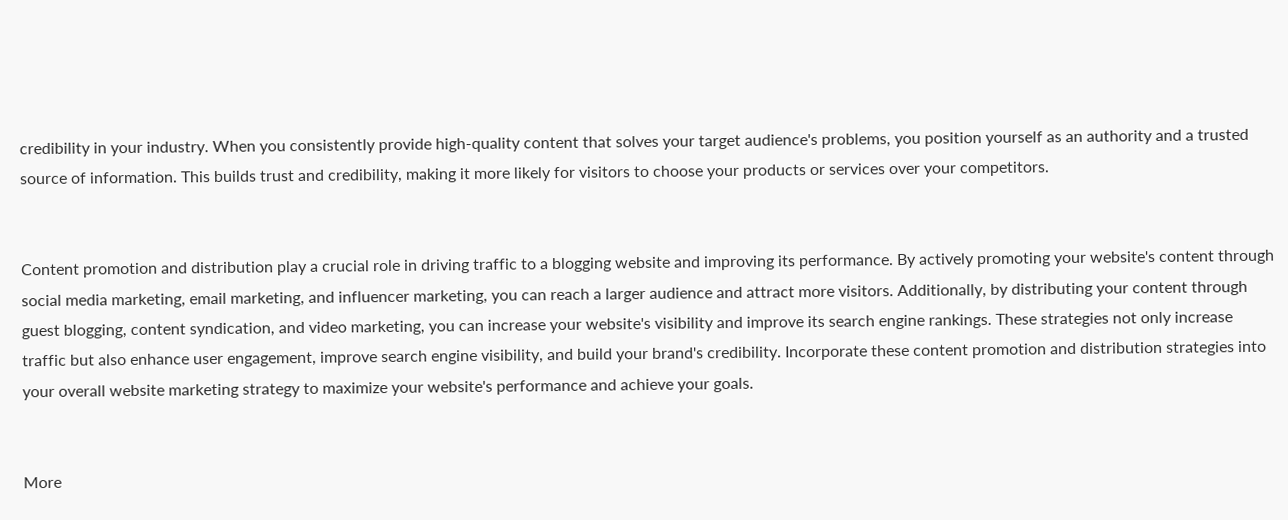credibility in your industry. When you consistently provide high-quality content that solves your target audience's problems, you position yourself as an authority and a trusted source of information. This builds trust and credibility, making it more likely for visitors to choose your products or services over your competitors.


Content promotion and distribution play a crucial role in driving traffic to a blogging website and improving its performance. By actively promoting your website's content through social media marketing, email marketing, and influencer marketing, you can reach a larger audience and attract more visitors. Additionally, by distributing your content through guest blogging, content syndication, and video marketing, you can increase your website's visibility and improve its search engine rankings. These strategies not only increase traffic but also enhance user engagement, improve search engine visibility, and build your brand's credibility. Incorporate these content promotion and distribution strategies into your overall website marketing strategy to maximize your website's performance and achieve your goals.


More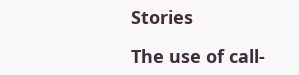Stories

The use of call-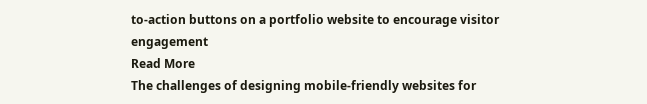to-action buttons on a portfolio website to encourage visitor engagement
Read More
The challenges of designing mobile-friendly websites for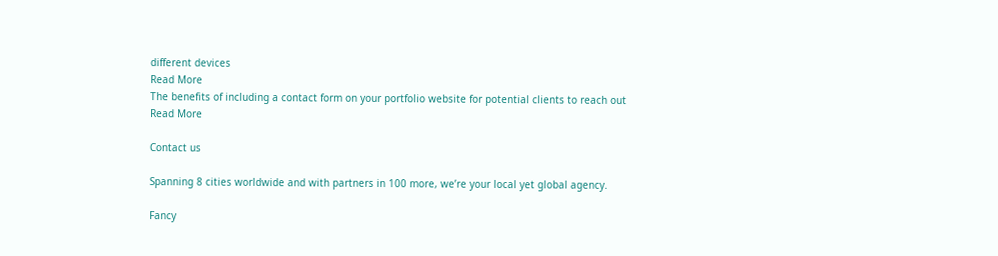different devices
Read More
The benefits of including a contact form on your portfolio website for potential clients to reach out
Read More

Contact us

Spanning 8 cities worldwide and with partners in 100 more, we’re your local yet global agency.

Fancy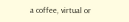a coffee, virtual or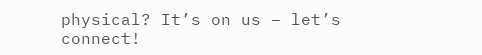physical? It’s on us – let’s connect!